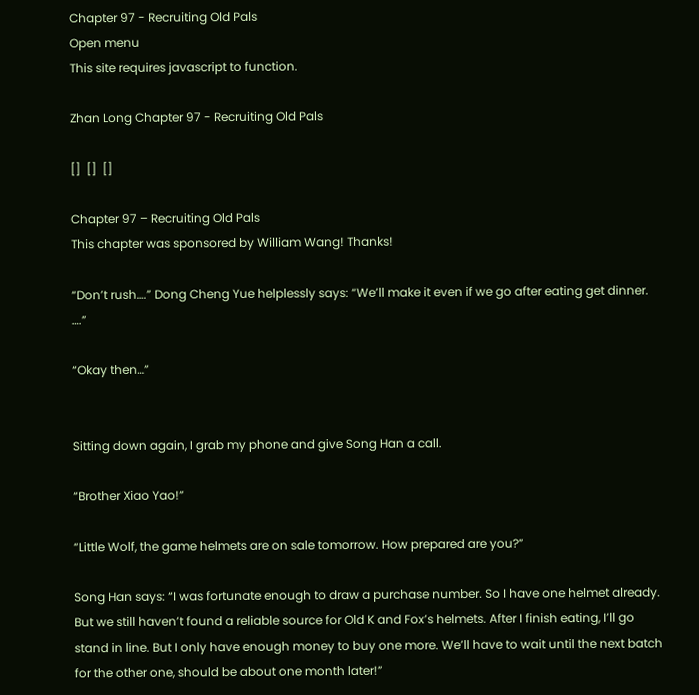Chapter 97 - Recruiting Old Pals
Open menu
This site requires javascript to function.

Zhan Long Chapter 97 - Recruiting Old Pals

[]  []  []

Chapter 97 – Recruiting Old Pals
This chapter was sponsored by William Wang! Thanks!

“Don’t rush….” Dong Cheng Yue helplessly says: “We’ll make it even if we go after eating get dinner. ….”

“Okay then…”


Sitting down again, I grab my phone and give Song Han a call.

“Brother Xiao Yao!”

“Little Wolf, the game helmets are on sale tomorrow. How prepared are you?”

Song Han says: “I was fortunate enough to draw a purchase number. So I have one helmet already. But we still haven’t found a reliable source for Old K and Fox’s helmets. After I finish eating, I’ll go stand in line. But I only have enough money to buy one more. We’ll have to wait until the next batch for the other one, should be about one month later!”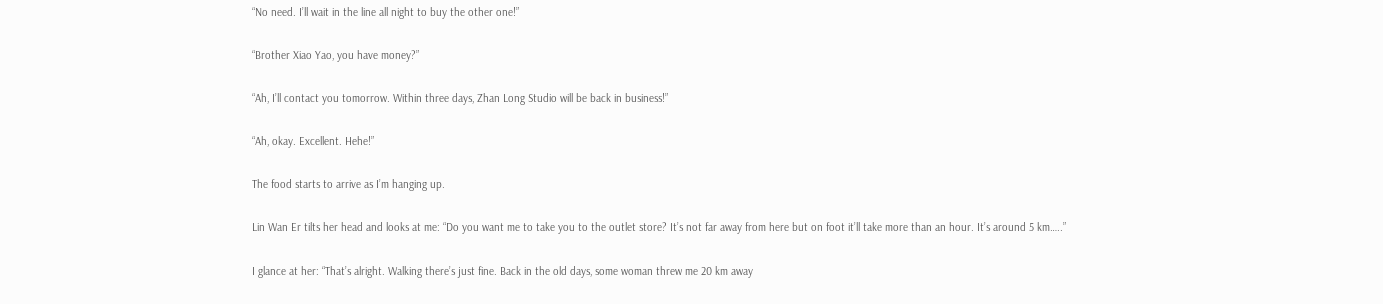“No need. I’ll wait in the line all night to buy the other one!”

“Brother Xiao Yao, you have money?”

“Ah, I’ll contact you tomorrow. Within three days, Zhan Long Studio will be back in business!”

“Ah, okay. Excellent. Hehe!”

The food starts to arrive as I’m hanging up.

Lin Wan Er tilts her head and looks at me: “Do you want me to take you to the outlet store? It’s not far away from here but on foot it’ll take more than an hour. It’s around 5 km…..”

I glance at her: “That’s alright. Walking there’s just fine. Back in the old days, some woman threw me 20 km away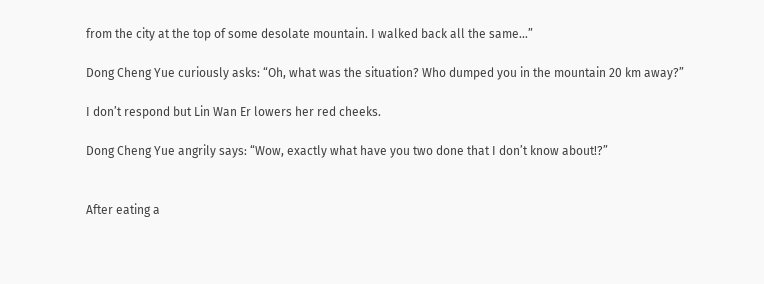from the city at the top of some desolate mountain. I walked back all the same…”

Dong Cheng Yue curiously asks: “Oh, what was the situation? Who dumped you in the mountain 20 km away?”

I don’t respond but Lin Wan Er lowers her red cheeks.

Dong Cheng Yue angrily says: “Wow, exactly what have you two done that I don’t know about!?”


After eating a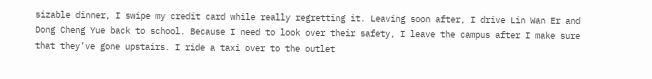sizable dinner, I swipe my credit card while really regretting it. Leaving soon after, I drive Lin Wan Er and Dong Cheng Yue back to school. Because I need to look over their safety, I leave the campus after I make sure that they’ve gone upstairs. I ride a taxi over to the outlet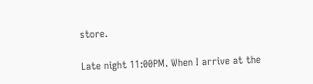store.

Late night 11:00PM. When I arrive at the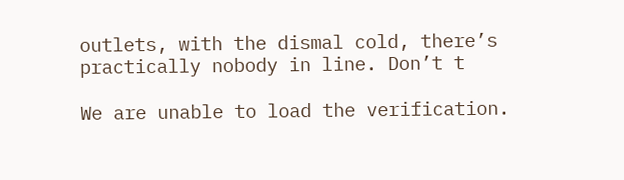outlets, with the dismal cold, there’s practically nobody in line. Don’t t

We are unable to load the verification.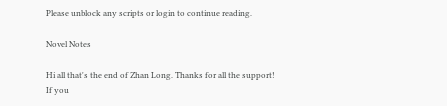Please unblock any scripts or login to continue reading.

Novel Notes

Hi all that's the end of Zhan Long. Thanks for all the support!
If you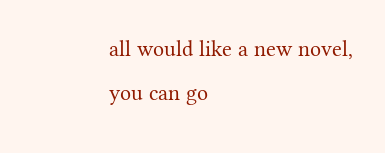all would like a new novel, you can go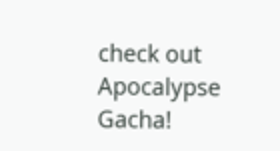check out Apocalypse Gacha!